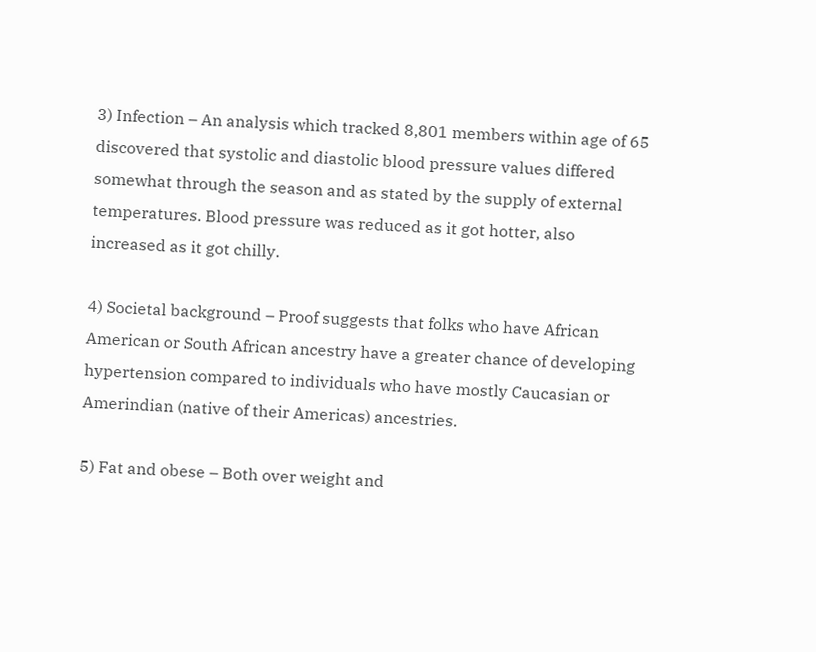3) Infection – An analysis which tracked 8,801 members within age of 65 discovered that systolic and diastolic blood pressure values differed somewhat through the season and as stated by the supply of external temperatures. Blood pressure was reduced as it got hotter, also increased as it got chilly.

4) Societal background – Proof suggests that folks who have African American or South African ancestry have a greater chance of developing hypertension compared to individuals who have mostly Caucasian or Amerindian (native of their Americas) ancestries.

5) Fat and obese – Both over weight and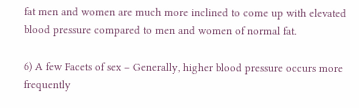fat men and women are much more inclined to come up with elevated blood pressure compared to men and women of normal fat.

6) A few Facets of sex – Generally, higher blood pressure occurs more frequently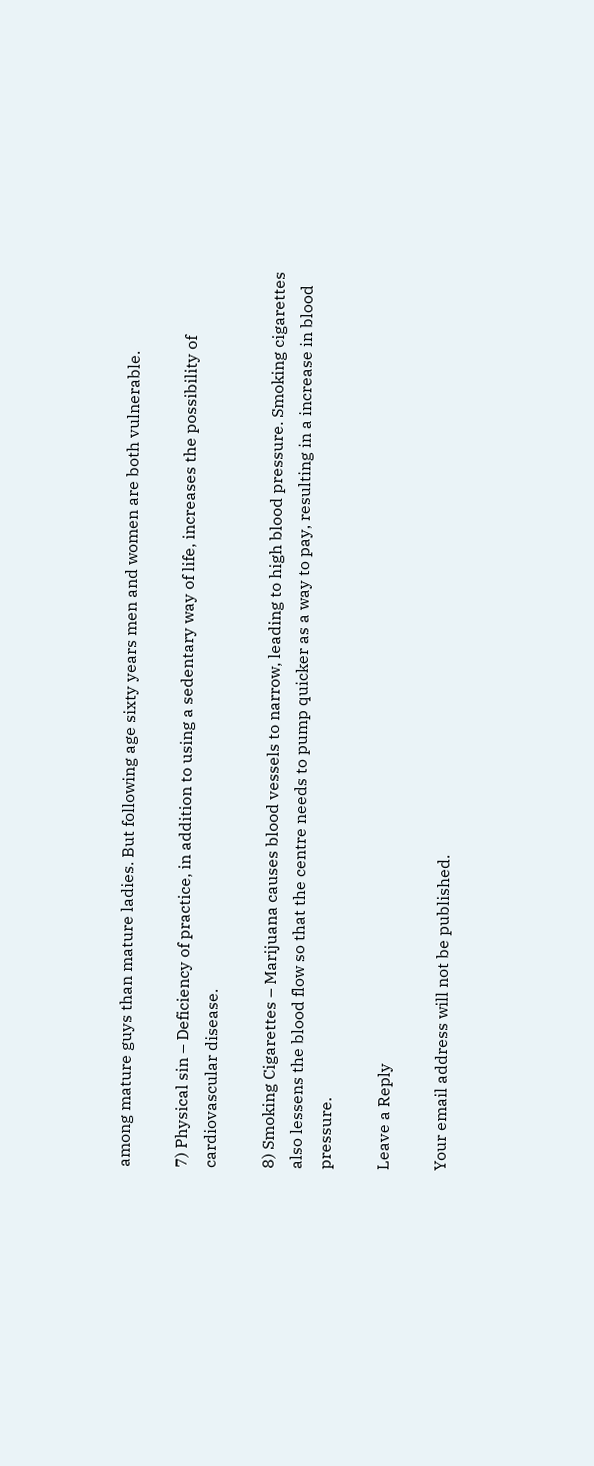among mature guys than mature ladies. But following age sixty years men and women are both vulnerable.

7) Physical sin – Deficiency of practice, in addition to using a sedentary way of life, increases the possibility of cardiovascular disease.

8) Smoking Cigarettes – Marijuana causes blood vessels to narrow, leading to high blood pressure. Smoking cigarettes also lessens the blood flow so that the centre needs to pump quicker as a way to pay, resulting in a increase in blood pressure.

Leave a Reply

Your email address will not be published.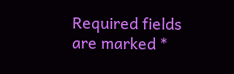Required fields are marked *